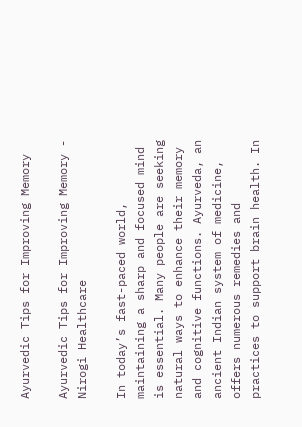Ayurvedic Tips for Improving Memory

Ayurvedic Tips for Improving Memory - Nirogi Healthcare

In today’s fast-paced world, maintaining a sharp and focused mind is essential. Many people are seeking natural ways to enhance their memory and cognitive functions. Ayurveda, an ancient Indian system of medicine, offers numerous remedies and practices to support brain health. In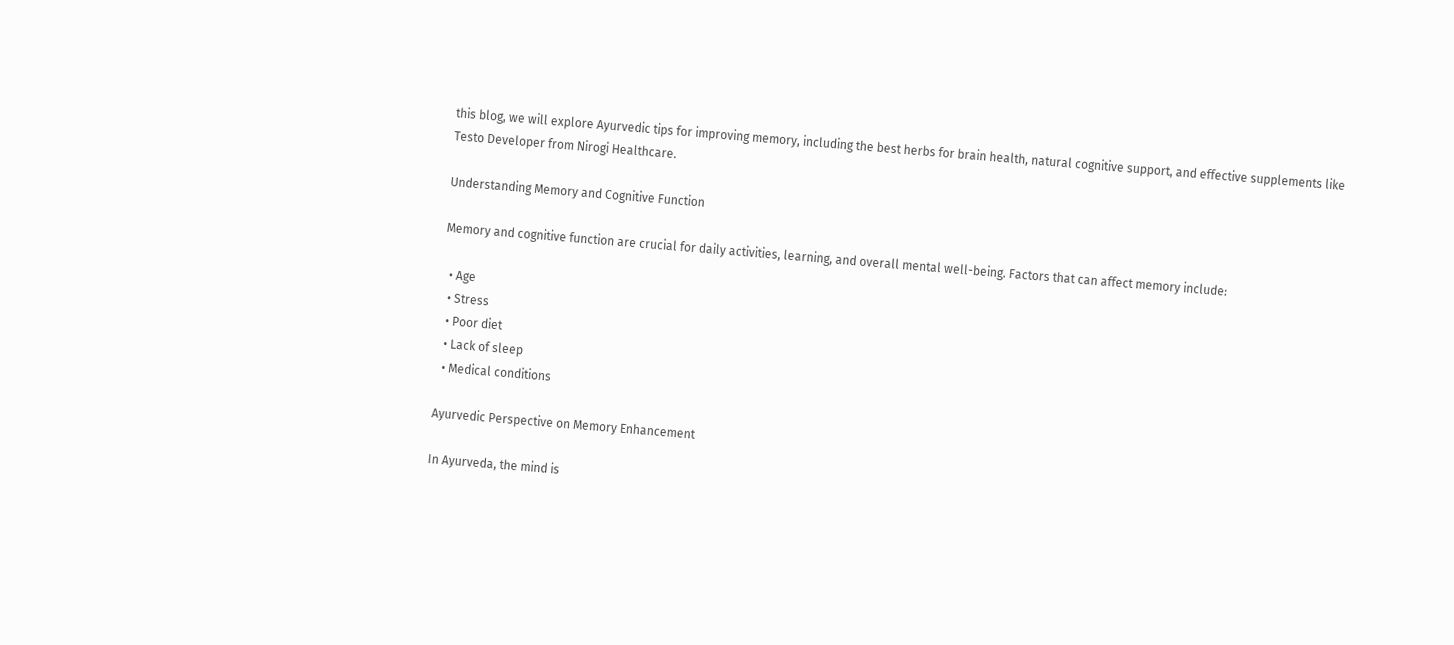this blog, we will explore Ayurvedic tips for improving memory, including the best herbs for brain health, natural cognitive support, and effective supplements like Testo Developer from Nirogi Healthcare.

Understanding Memory and Cognitive Function

Memory and cognitive function are crucial for daily activities, learning, and overall mental well-being. Factors that can affect memory include:

  • Age
  • Stress
  • Poor diet
  • Lack of sleep
  • Medical conditions

Ayurvedic Perspective on Memory Enhancement

In Ayurveda, the mind is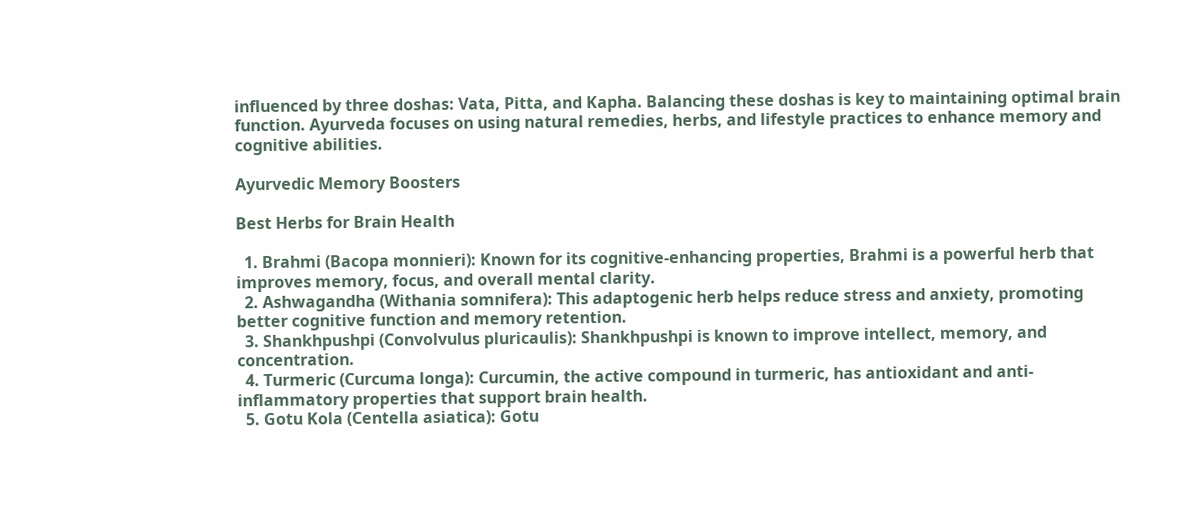influenced by three doshas: Vata, Pitta, and Kapha. Balancing these doshas is key to maintaining optimal brain function. Ayurveda focuses on using natural remedies, herbs, and lifestyle practices to enhance memory and cognitive abilities.

Ayurvedic Memory Boosters

Best Herbs for Brain Health

  1. Brahmi (Bacopa monnieri): Known for its cognitive-enhancing properties, Brahmi is a powerful herb that improves memory, focus, and overall mental clarity.
  2. Ashwagandha (Withania somnifera): This adaptogenic herb helps reduce stress and anxiety, promoting better cognitive function and memory retention.
  3. Shankhpushpi (Convolvulus pluricaulis): Shankhpushpi is known to improve intellect, memory, and concentration.
  4. Turmeric (Curcuma longa): Curcumin, the active compound in turmeric, has antioxidant and anti-inflammatory properties that support brain health.
  5. Gotu Kola (Centella asiatica): Gotu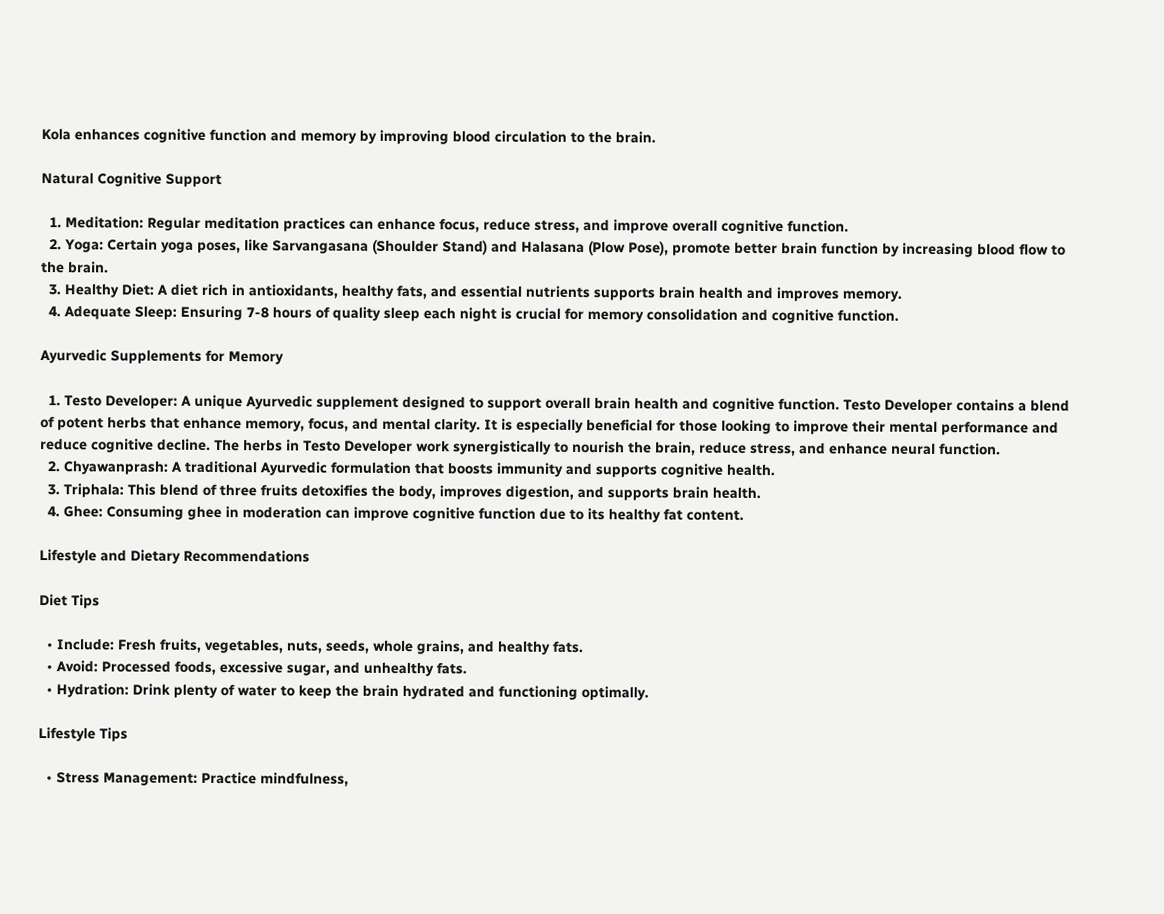Kola enhances cognitive function and memory by improving blood circulation to the brain.

Natural Cognitive Support

  1. Meditation: Regular meditation practices can enhance focus, reduce stress, and improve overall cognitive function.
  2. Yoga: Certain yoga poses, like Sarvangasana (Shoulder Stand) and Halasana (Plow Pose), promote better brain function by increasing blood flow to the brain.
  3. Healthy Diet: A diet rich in antioxidants, healthy fats, and essential nutrients supports brain health and improves memory.
  4. Adequate Sleep: Ensuring 7-8 hours of quality sleep each night is crucial for memory consolidation and cognitive function.

Ayurvedic Supplements for Memory

  1. Testo Developer: A unique Ayurvedic supplement designed to support overall brain health and cognitive function. Testo Developer contains a blend of potent herbs that enhance memory, focus, and mental clarity. It is especially beneficial for those looking to improve their mental performance and reduce cognitive decline. The herbs in Testo Developer work synergistically to nourish the brain, reduce stress, and enhance neural function.
  2. Chyawanprash: A traditional Ayurvedic formulation that boosts immunity and supports cognitive health.
  3. Triphala: This blend of three fruits detoxifies the body, improves digestion, and supports brain health.
  4. Ghee: Consuming ghee in moderation can improve cognitive function due to its healthy fat content.

Lifestyle and Dietary Recommendations

Diet Tips

  • Include: Fresh fruits, vegetables, nuts, seeds, whole grains, and healthy fats.
  • Avoid: Processed foods, excessive sugar, and unhealthy fats.
  • Hydration: Drink plenty of water to keep the brain hydrated and functioning optimally.

Lifestyle Tips

  • Stress Management: Practice mindfulness,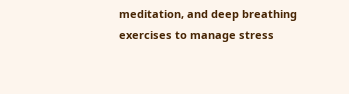meditation, and deep breathing exercises to manage stress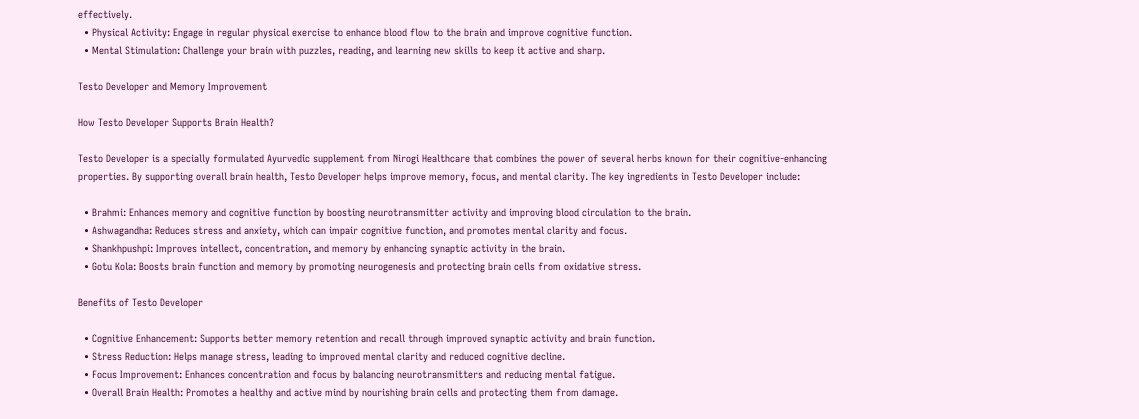effectively.
  • Physical Activity: Engage in regular physical exercise to enhance blood flow to the brain and improve cognitive function.
  • Mental Stimulation: Challenge your brain with puzzles, reading, and learning new skills to keep it active and sharp.

Testo Developer and Memory Improvement

How Testo Developer Supports Brain Health?

Testo Developer is a specially formulated Ayurvedic supplement from Nirogi Healthcare that combines the power of several herbs known for their cognitive-enhancing properties. By supporting overall brain health, Testo Developer helps improve memory, focus, and mental clarity. The key ingredients in Testo Developer include:

  • Brahmi: Enhances memory and cognitive function by boosting neurotransmitter activity and improving blood circulation to the brain.
  • Ashwagandha: Reduces stress and anxiety, which can impair cognitive function, and promotes mental clarity and focus.
  • Shankhpushpi: Improves intellect, concentration, and memory by enhancing synaptic activity in the brain.
  • Gotu Kola: Boosts brain function and memory by promoting neurogenesis and protecting brain cells from oxidative stress.

Benefits of Testo Developer

  • Cognitive Enhancement: Supports better memory retention and recall through improved synaptic activity and brain function.
  • Stress Reduction: Helps manage stress, leading to improved mental clarity and reduced cognitive decline.
  • Focus Improvement: Enhances concentration and focus by balancing neurotransmitters and reducing mental fatigue.
  • Overall Brain Health: Promotes a healthy and active mind by nourishing brain cells and protecting them from damage.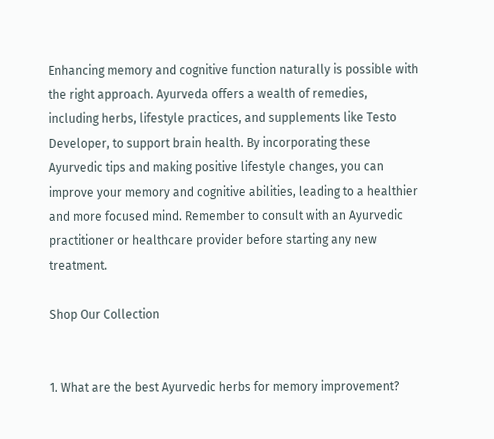Enhancing memory and cognitive function naturally is possible with the right approach. Ayurveda offers a wealth of remedies, including herbs, lifestyle practices, and supplements like Testo Developer, to support brain health. By incorporating these Ayurvedic tips and making positive lifestyle changes, you can improve your memory and cognitive abilities, leading to a healthier and more focused mind. Remember to consult with an Ayurvedic practitioner or healthcare provider before starting any new treatment.

Shop Our Collection


1. What are the best Ayurvedic herbs for memory improvement?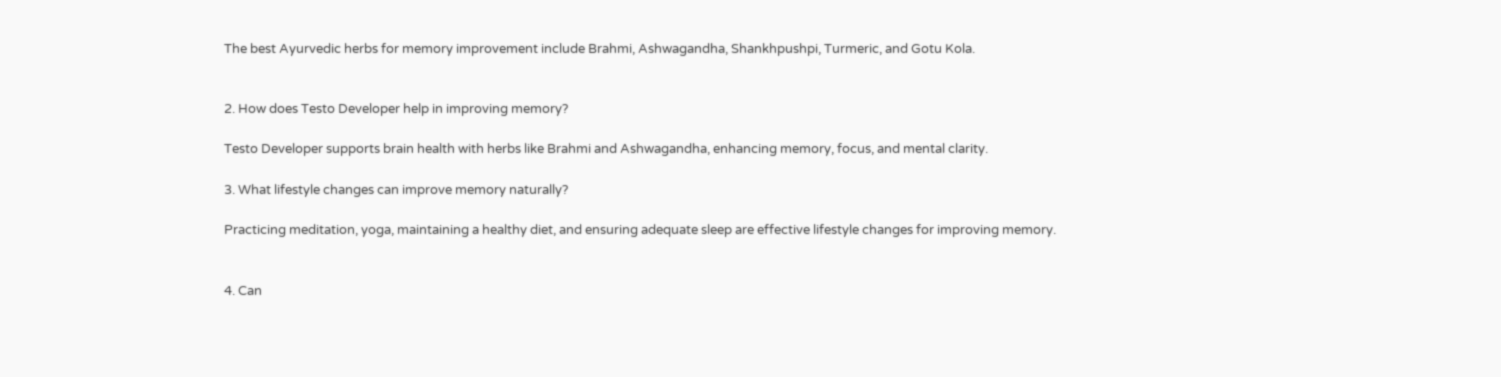The best Ayurvedic herbs for memory improvement include Brahmi, Ashwagandha, Shankhpushpi, Turmeric, and Gotu Kola.


2. How does Testo Developer help in improving memory?

Testo Developer supports brain health with herbs like Brahmi and Ashwagandha, enhancing memory, focus, and mental clarity.

3. What lifestyle changes can improve memory naturally?

Practicing meditation, yoga, maintaining a healthy diet, and ensuring adequate sleep are effective lifestyle changes for improving memory.


4. Can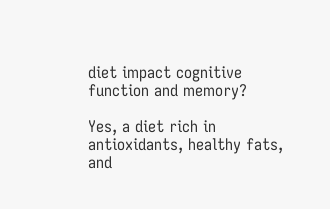diet impact cognitive function and memory?

Yes, a diet rich in antioxidants, healthy fats, and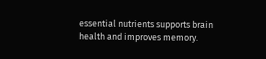essential nutrients supports brain health and improves memory.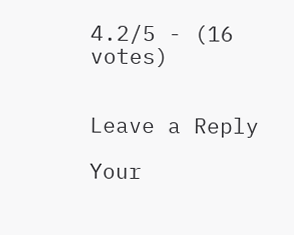4.2/5 - (16 votes)


Leave a Reply

Your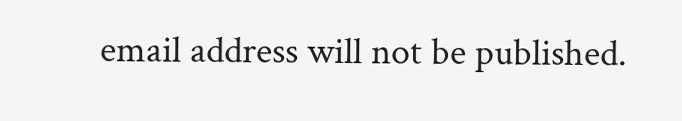email address will not be published.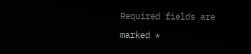Required fields are marked *